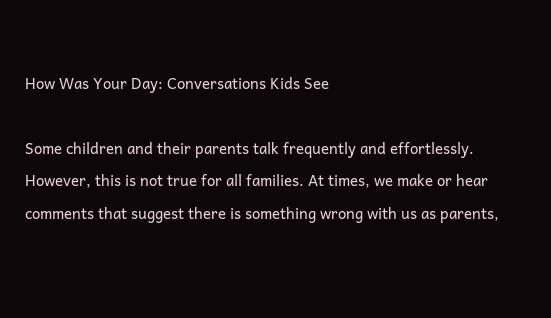How Was Your Day: Conversations Kids See

Some children and their parents talk frequently and effortlessly. However, this is not true for all families. At times, we make or hear comments that suggest there is something wrong with us as parents,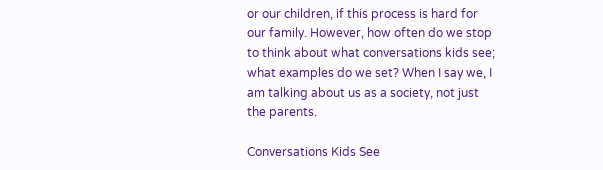or our children, if this process is hard for our family. However, how often do we stop to think about what conversations kids see; what examples do we set? When I say we, I am talking about us as a society, not just the parents.

Conversations Kids See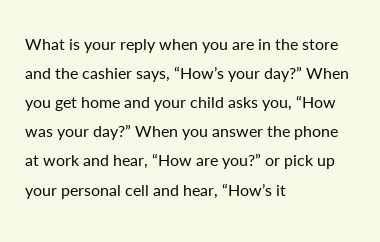What is your reply when you are in the store and the cashier says, “How’s your day?” When you get home and your child asks you, “How was your day?” When you answer the phone at work and hear, “How are you?” or pick up your personal cell and hear, “How’s it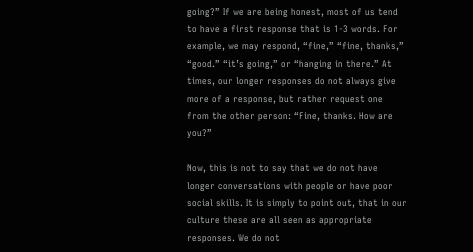going?” If we are being honest, most of us tend to have a first response that is 1-3 words. For example, we may respond, “fine,” “fine, thanks,” “good.” “it’s going,” or “hanging in there.” At times, our longer responses do not always give more of a response, but rather request one from the other person: “Fine, thanks. How are you?”

Now, this is not to say that we do not have longer conversations with people or have poor social skills. It is simply to point out, that in our culture these are all seen as appropriate responses. We do not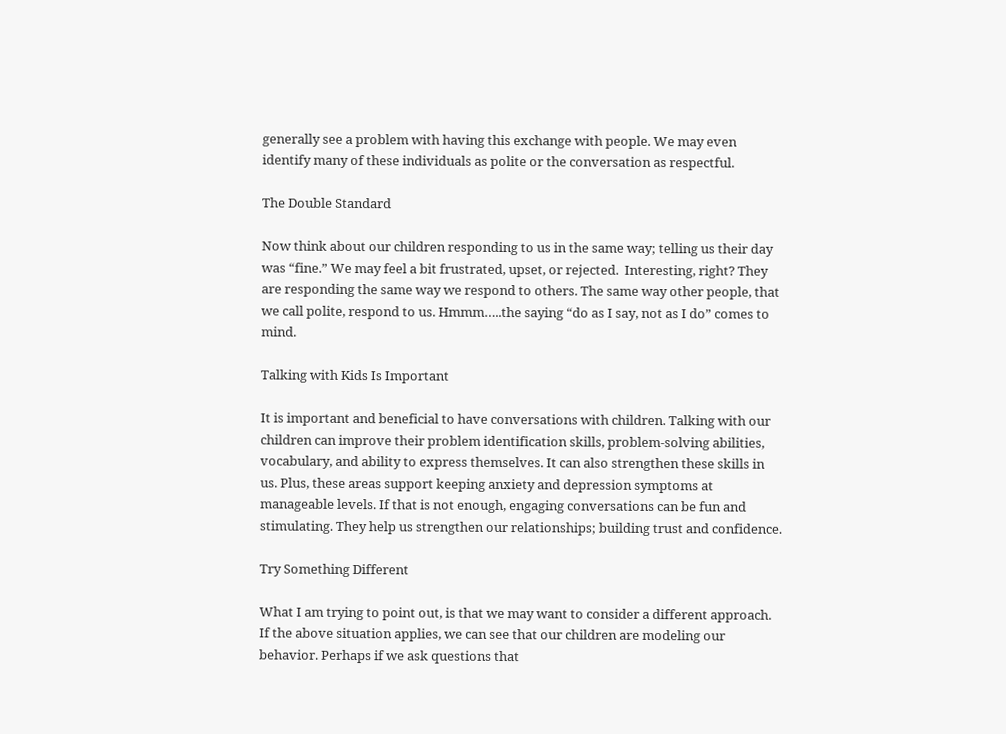generally see a problem with having this exchange with people. We may even identify many of these individuals as polite or the conversation as respectful.

The Double Standard

Now think about our children responding to us in the same way; telling us their day was “fine.” We may feel a bit frustrated, upset, or rejected.  Interesting, right? They are responding the same way we respond to others. The same way other people, that we call polite, respond to us. Hmmm…..the saying “do as I say, not as I do” comes to mind.

Talking with Kids Is Important

It is important and beneficial to have conversations with children. Talking with our children can improve their problem identification skills, problem-solving abilities, vocabulary, and ability to express themselves. It can also strengthen these skills in us. Plus, these areas support keeping anxiety and depression symptoms at manageable levels. If that is not enough, engaging conversations can be fun and stimulating. They help us strengthen our relationships; building trust and confidence.

Try Something Different

What I am trying to point out, is that we may want to consider a different approach. If the above situation applies, we can see that our children are modeling our behavior. Perhaps if we ask questions that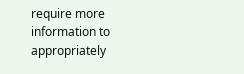require more information to appropriately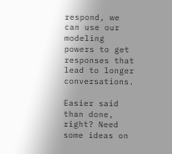respond, we can use our modeling powers to get responses that lead to longer conversations.

Easier said than done, right? Need some ideas on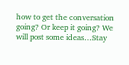how to get the conversation going? Or keep it going? We will post some ideas…Stay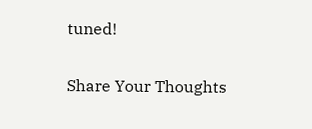tuned!

Share Your Thoughts